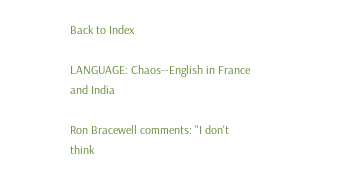Back to Index

LANGUAGE: Chaos--English in France and India

Ron Bracewell comments: "I don't think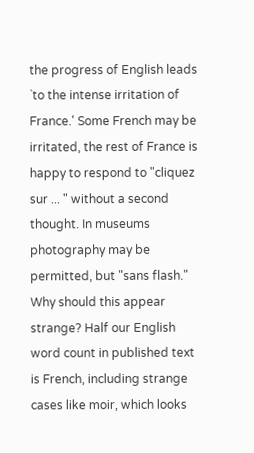the progress of English leads `to the intense irritation of France.' Some French may be irritated, the rest of France is happy to respond to "cliquez sur ... " without a second thought. In museums photography may be permitted, but "sans flash." Why should this appear strange? Half our English word count in published text is French, including strange cases like moir, which looks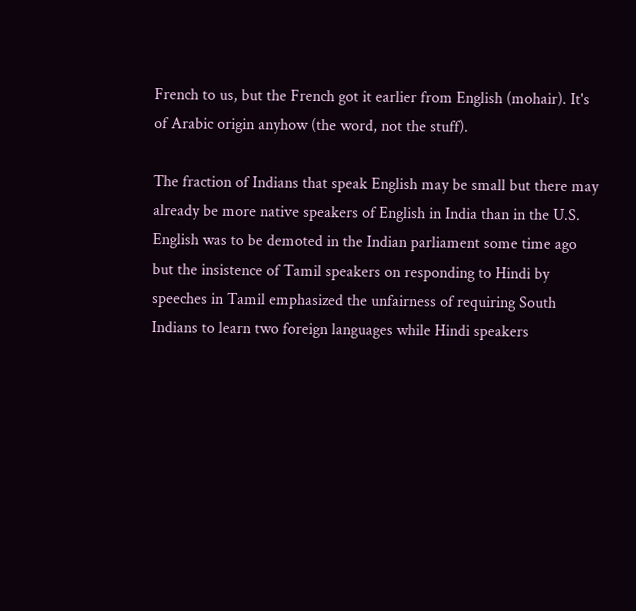French to us, but the French got it earlier from English (mohair). It's of Arabic origin anyhow (the word, not the stuff).

The fraction of Indians that speak English may be small but there may already be more native speakers of English in India than in the U.S. English was to be demoted in the Indian parliament some time ago but the insistence of Tamil speakers on responding to Hindi by speeches in Tamil emphasized the unfairness of requiring South Indians to learn two foreign languages while Hindi speakers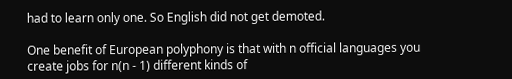had to learn only one. So English did not get demoted.

One benefit of European polyphony is that with n official languages you create jobs for n(n - 1) different kinds of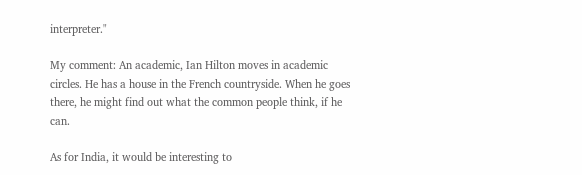interpreter."

My comment: An academic, Ian Hilton moves in academic circles. He has a house in the French countryside. When he goes there, he might find out what the common people think, if he can.

As for India, it would be interesting to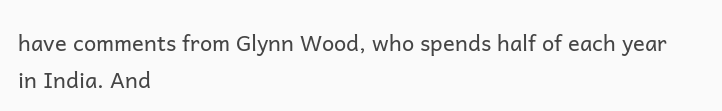have comments from Glynn Wood, who spends half of each year in India. And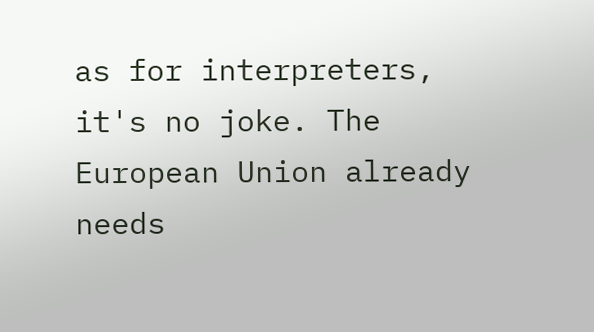as for interpreters, it's no joke. The European Union already needs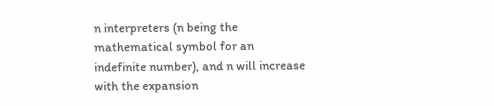n interpreters (n being the mathematical symbol for an indefinite number), and n will increase with the expansion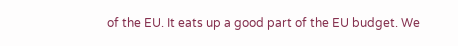of the EU. It eats up a good part of the EU budget. We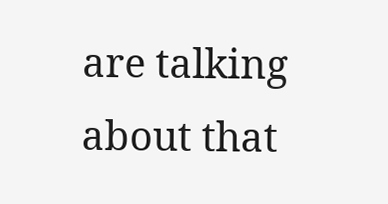are talking about that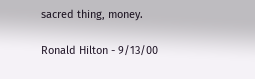sacred thing, money.

Ronald Hilton - 9/13/00